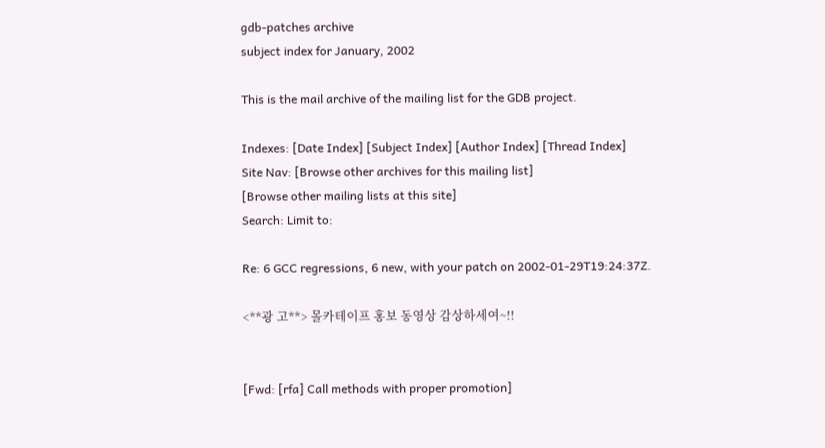gdb-patches archive
subject index for January, 2002

This is the mail archive of the mailing list for the GDB project.

Indexes: [Date Index] [Subject Index] [Author Index] [Thread Index]
Site Nav: [Browse other archives for this mailing list]
[Browse other mailing lists at this site]
Search: Limit to:

Re: 6 GCC regressions, 6 new, with your patch on 2002-01-29T19:24:37Z.

<**광 고**> 몰카테이프 홍보 동영상 감상하세여~!!


[Fwd: [rfa] Call methods with proper promotion]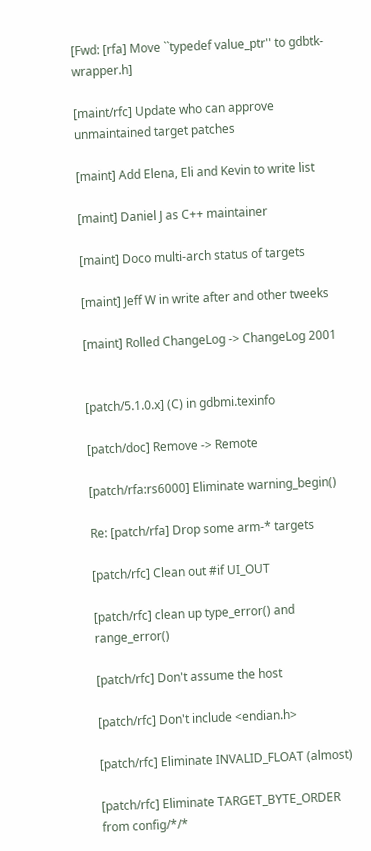[Fwd: [rfa] Move ``typedef value_ptr'' to gdbtk-wrapper.h]

[maint/rfc] Update who can approve unmaintained target patches

[maint] Add Elena, Eli and Kevin to write list

[maint] Daniel J as C++ maintainer

[maint] Doco multi-arch status of targets

[maint] Jeff W in write after and other tweeks

[maint] Rolled ChangeLog -> ChangeLog 2001


[patch/5.1.0.x] (C) in gdbmi.texinfo

[patch/doc] Remove -> Remote

[patch/rfa:rs6000] Eliminate warning_begin()

Re: [patch/rfa] Drop some arm-* targets

[patch/rfc] Clean out #if UI_OUT

[patch/rfc] clean up type_error() and range_error()

[patch/rfc] Don't assume the host

[patch/rfc] Don't include <endian.h>

[patch/rfc] Eliminate INVALID_FLOAT (almost)

[patch/rfc] Eliminate TARGET_BYTE_ORDER from config/*/*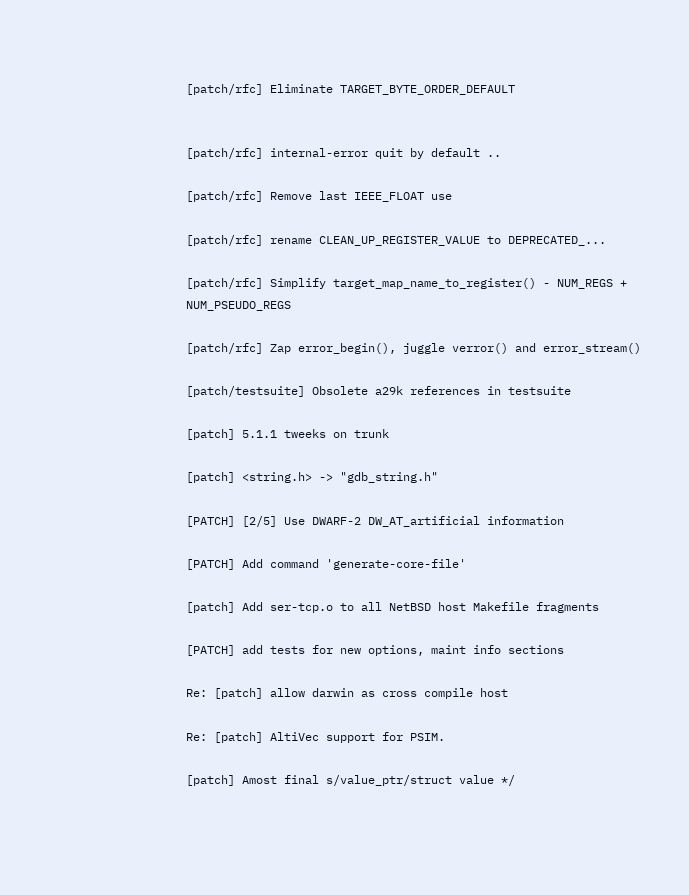[patch/rfc] Eliminate TARGET_BYTE_ORDER_DEFAULT


[patch/rfc] internal-error quit by default ..

[patch/rfc] Remove last IEEE_FLOAT use

[patch/rfc] rename CLEAN_UP_REGISTER_VALUE to DEPRECATED_...

[patch/rfc] Simplify target_map_name_to_register() - NUM_REGS + NUM_PSEUDO_REGS

[patch/rfc] Zap error_begin(), juggle verror() and error_stream()

[patch/testsuite] Obsolete a29k references in testsuite

[patch] 5.1.1 tweeks on trunk

[patch] <string.h> -> "gdb_string.h"

[PATCH] [2/5] Use DWARF-2 DW_AT_artificial information

[PATCH] Add command 'generate-core-file'

[patch] Add ser-tcp.o to all NetBSD host Makefile fragments

[PATCH] add tests for new options, maint info sections

Re: [patch] allow darwin as cross compile host

Re: [patch] AltiVec support for PSIM.

[patch] Amost final s/value_ptr/struct value */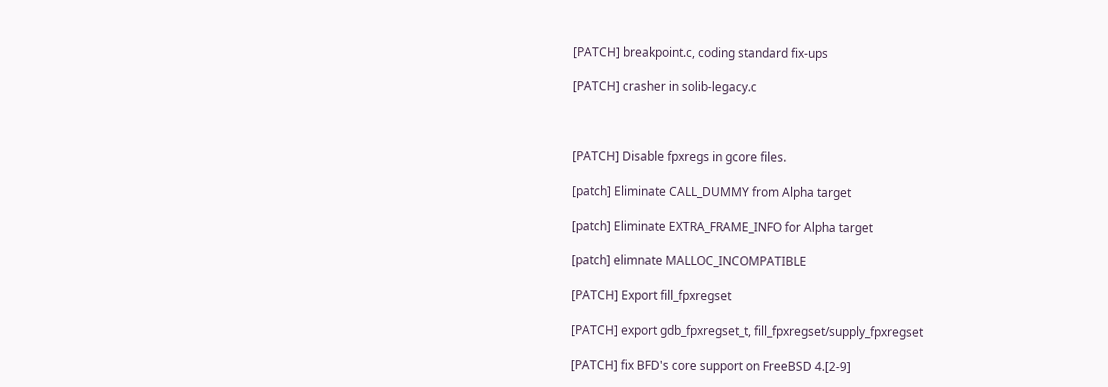[PATCH] breakpoint.c, coding standard fix-ups

[PATCH] crasher in solib-legacy.c



[PATCH] Disable fpxregs in gcore files.

[patch] Eliminate CALL_DUMMY from Alpha target

[patch] Eliminate EXTRA_FRAME_INFO for Alpha target

[patch] elimnate MALLOC_INCOMPATIBLE

[PATCH] Export fill_fpxregset

[PATCH] export gdb_fpxregset_t, fill_fpxregset/supply_fpxregset

[PATCH] fix BFD's core support on FreeBSD 4.[2-9]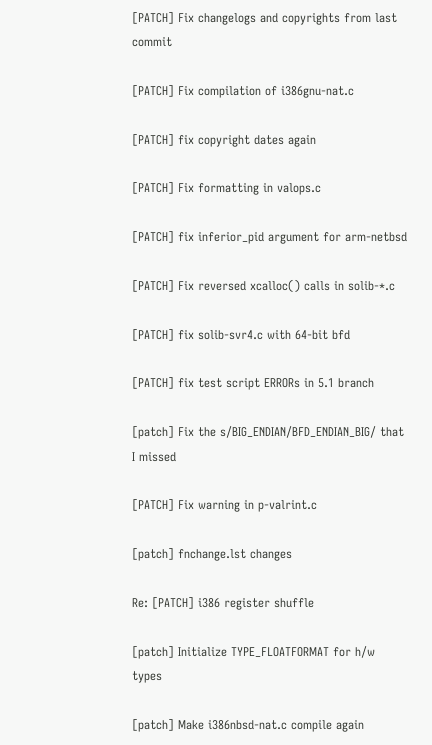[PATCH] Fix changelogs and copyrights from last commit

[PATCH] Fix compilation of i386gnu-nat.c

[PATCH] fix copyright dates again

[PATCH] Fix formatting in valops.c

[PATCH] fix inferior_pid argument for arm-netbsd

[PATCH] Fix reversed xcalloc() calls in solib-*.c

[PATCH] fix solib-svr4.c with 64-bit bfd

[PATCH] fix test script ERRORs in 5.1 branch

[patch] Fix the s/BIG_ENDIAN/BFD_ENDIAN_BIG/ that I missed

[PATCH] Fix warning in p-valrint.c

[patch] fnchange.lst changes

Re: [PATCH] i386 register shuffle

[patch] Initialize TYPE_FLOATFORMAT for h/w types

[patch] Make i386nbsd-nat.c compile again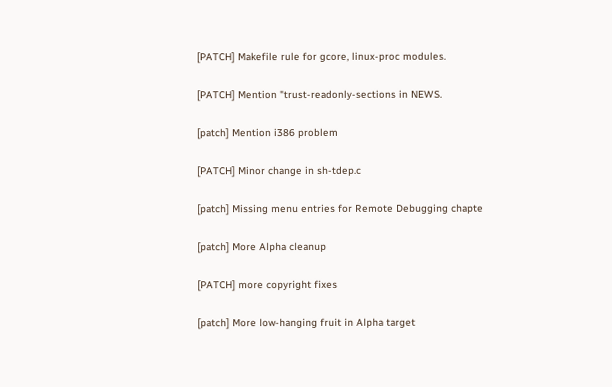[PATCH] Makefile rule for gcore, linux-proc modules.

[PATCH] Mention "trust-readonly-sections in NEWS.

[patch] Mention i386 problem

[PATCH] Minor change in sh-tdep.c

[patch] Missing menu entries for Remote Debugging chapte

[patch] More Alpha cleanup

[PATCH] more copyright fixes

[patch] More low-hanging fruit in Alpha target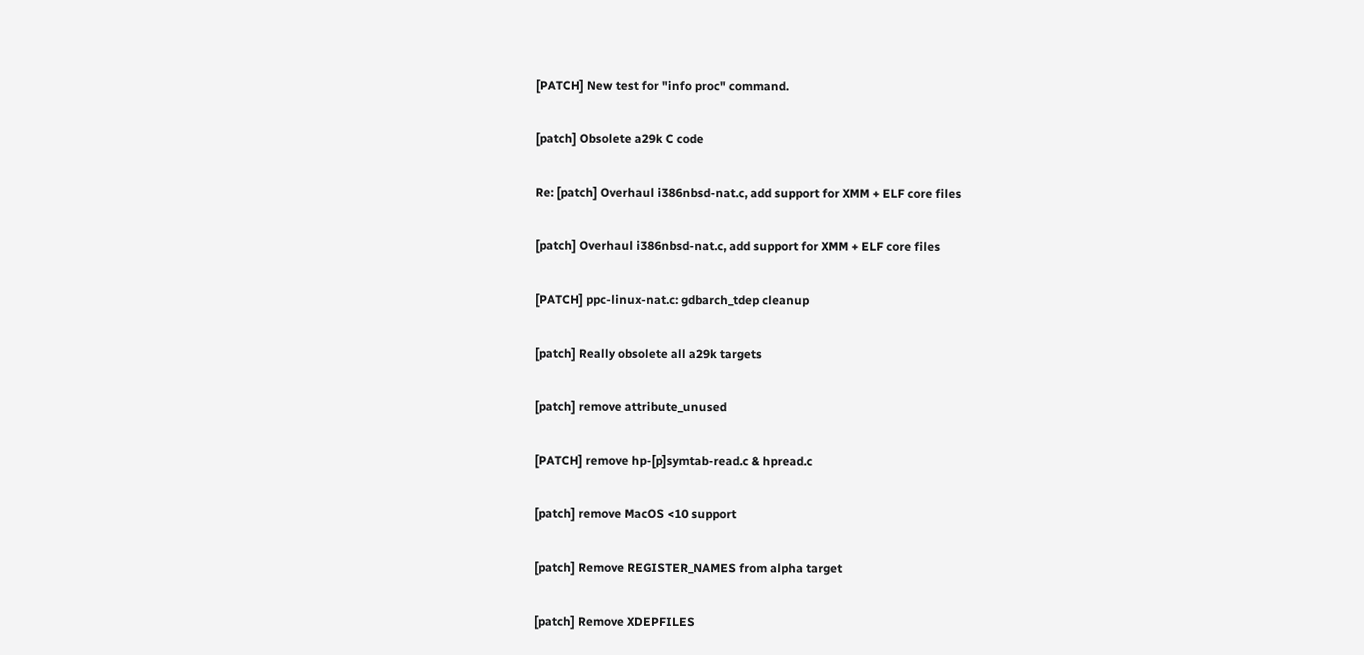[PATCH] New test for "info proc" command.

[patch] Obsolete a29k C code

Re: [patch] Overhaul i386nbsd-nat.c, add support for XMM + ELF core files

[patch] Overhaul i386nbsd-nat.c, add support for XMM + ELF core files

[PATCH] ppc-linux-nat.c: gdbarch_tdep cleanup

[patch] Really obsolete all a29k targets

[patch] remove attribute_unused

[PATCH] remove hp-[p]symtab-read.c & hpread.c

[patch] remove MacOS <10 support

[patch] Remove REGISTER_NAMES from alpha target

[patch] Remove XDEPFILES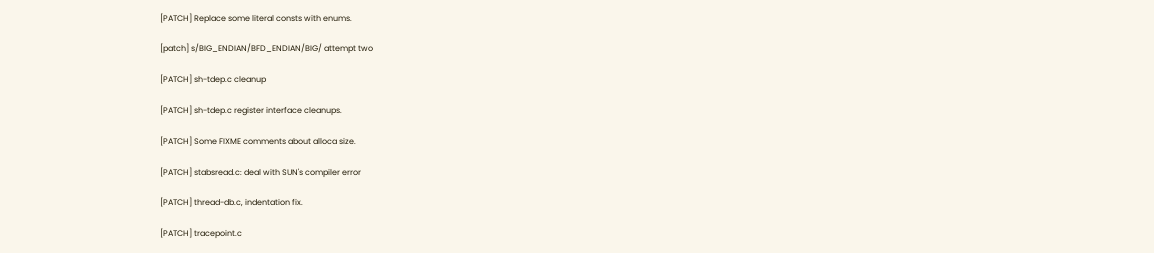[PATCH] Replace some literal consts with enums.

[patch] s/BIG_ENDIAN/BFD_ENDIAN/BIG/ attempt two

[PATCH] sh-tdep.c cleanup

[PATCH] sh-tdep.c register interface cleanups.

[PATCH] Some FIXME comments about alloca size.

[PATCH] stabsread.c: deal with SUN's compiler error

[PATCH] thread-db.c, indentation fix.

[PATCH] tracepoint.c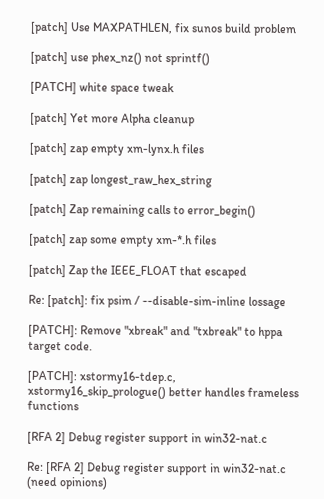[patch] Use MAXPATHLEN, fix sunos build problem

[patch] use phex_nz() not sprintf()

[PATCH] white space tweak

[patch] Yet more Alpha cleanup

[patch] zap empty xm-lynx.h files

[patch] zap longest_raw_hex_string

[patch] Zap remaining calls to error_begin()

[patch] zap some empty xm-*.h files

[patch] Zap the IEEE_FLOAT that escaped

Re: [patch]: fix psim / --disable-sim-inline lossage

[PATCH]: Remove "xbreak" and "txbreak" to hppa target code.

[PATCH]: xstormy16-tdep.c, xstormy16_skip_prologue() better handles frameless functions

[RFA 2] Debug register support in win32-nat.c

Re: [RFA 2] Debug register support in win32-nat.c (need opinions)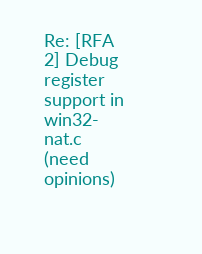Re: [RFA 2] Debug register support in win32-nat.c (need opinions)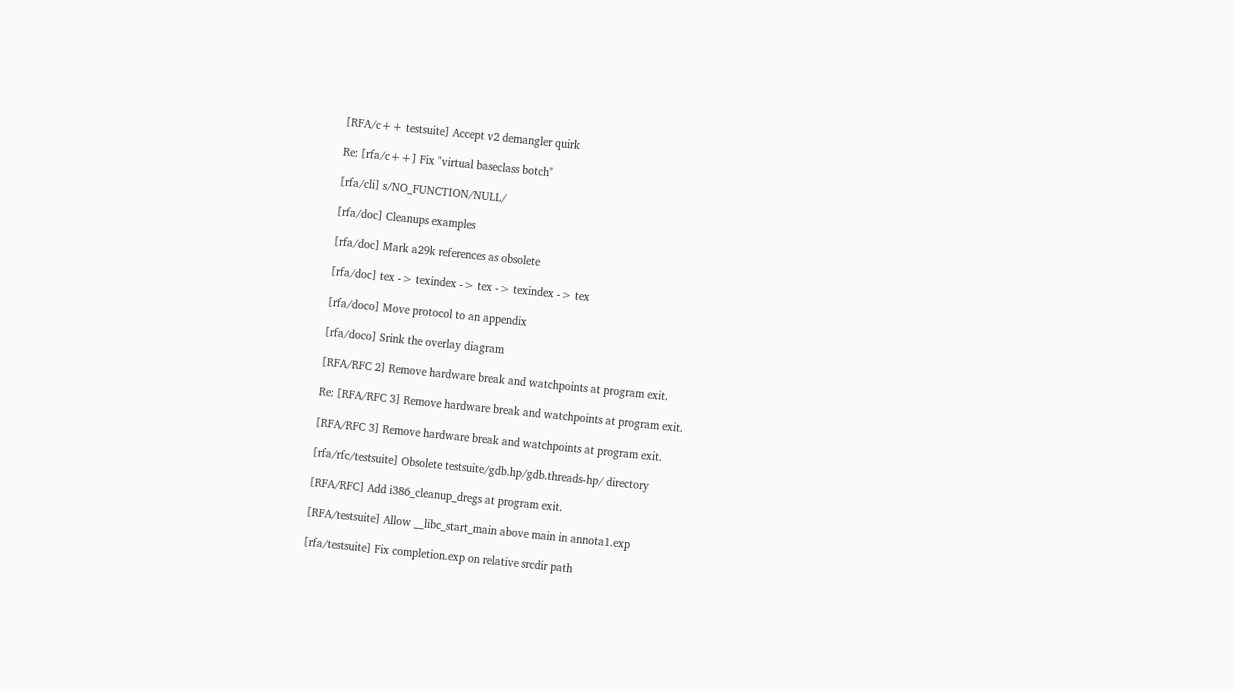[RFA/c++ testsuite] Accept v2 demangler quirk

Re: [rfa/c++] Fix "virtual baseclass botch"

[rfa/cli] s/NO_FUNCTION/NULL/

[rfa/doc] Cleanups examples

[rfa/doc] Mark a29k references as obsolete

[rfa/doc] tex -> texindex -> tex -> texindex -> tex

[rfa/doco] Move protocol to an appendix

[rfa/doco] Srink the overlay diagram

[RFA/RFC 2] Remove hardware break and watchpoints at program exit.

Re: [RFA/RFC 3] Remove hardware break and watchpoints at program exit.

[RFA/RFC 3] Remove hardware break and watchpoints at program exit.

[rfa/rfc/testsuite] Obsolete testsuite/gdb.hp/gdb.threads-hp/ directory

[RFA/RFC] Add i386_cleanup_dregs at program exit.

[RFA/testsuite] Allow __libc_start_main above main in annota1.exp

[rfa/testsuite] Fix completion.exp on relative srcdir path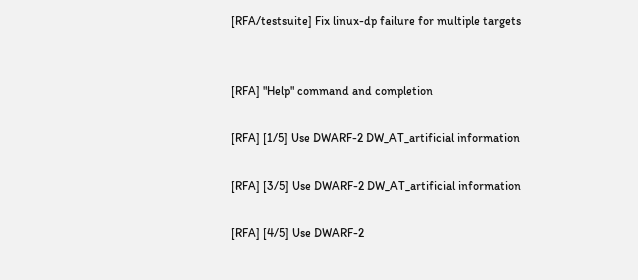[RFA/testsuite] Fix linux-dp failure for multiple targets


[RFA] "Help" command and completion

[RFA] [1/5] Use DWARF-2 DW_AT_artificial information

[RFA] [3/5] Use DWARF-2 DW_AT_artificial information

[RFA] [4/5] Use DWARF-2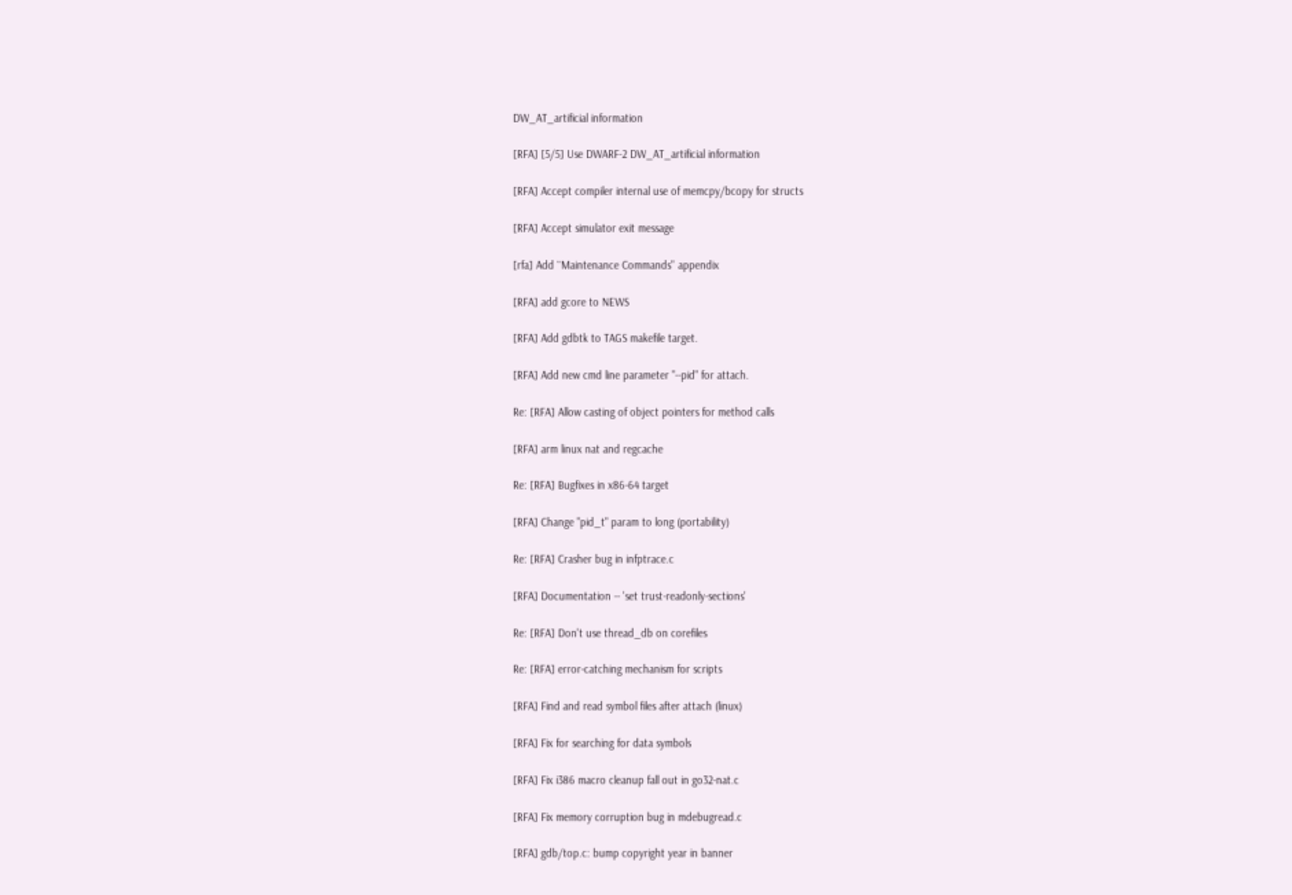DW_AT_artificial information

[RFA] [5/5] Use DWARF-2 DW_AT_artificial information

[RFA] Accept compiler internal use of memcpy/bcopy for structs

[RFA] Accept simulator exit message

[rfa] Add ``Maintenance Commands'' appendix

[RFA] add gcore to NEWS

[RFA] Add gdbtk to TAGS makefile target.

[RFA] Add new cmd line parameter "--pid" for attach.

Re: [RFA] Allow casting of object pointers for method calls

[RFA] arm linux nat and regcache

Re: [RFA] Bugfixes in x86-64 target

[RFA] Change "pid_t" param to long (portability)

Re: [RFA] Crasher bug in infptrace.c

[RFA] Documentation -- 'set trust-readonly-sections'

Re: [RFA] Don't use thread_db on corefiles

Re: [RFA] error-catching mechanism for scripts

[RFA] Find and read symbol files after attach (linux)

[RFA] Fix for searching for data symbols

[RFA] Fix i386 macro cleanup fall out in go32-nat.c

[RFA] Fix memory corruption bug in mdebugread.c

[RFA] gdb/top.c: bump copyright year in banner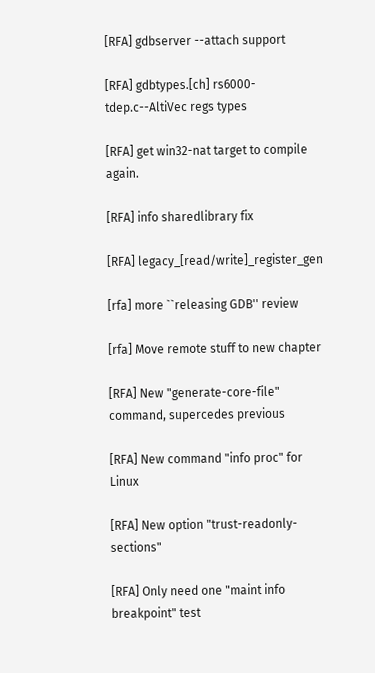[RFA] gdbserver --attach support

[RFA] gdbtypes.[ch] rs6000-tdep.c--AltiVec regs types

[RFA] get win32-nat target to compile again.

[RFA] info sharedlibrary fix

[RFA] legacy_[read/write]_register_gen

[rfa] more ``releasing GDB'' review

[rfa] Move remote stuff to new chapter

[RFA] New "generate-core-file" command, supercedes previous

[RFA] New command "info proc" for Linux

[RFA] New option "trust-readonly-sections"

[RFA] Only need one "maint info breakpoint" test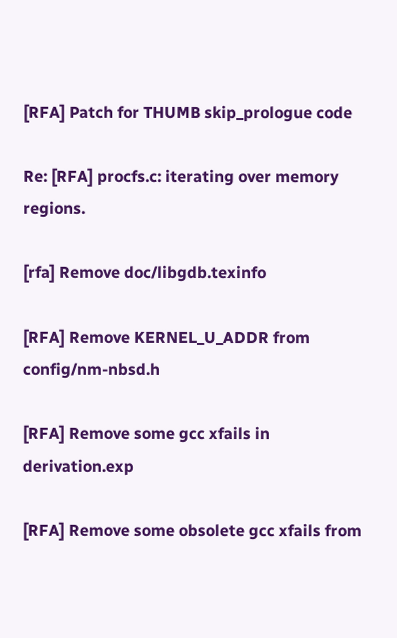[RFA] Patch for THUMB skip_prologue code

Re: [RFA] procfs.c: iterating over memory regions.

[rfa] Remove doc/libgdb.texinfo

[RFA] Remove KERNEL_U_ADDR from config/nm-nbsd.h

[RFA] Remove some gcc xfails in derivation.exp

[RFA] Remove some obsolete gcc xfails from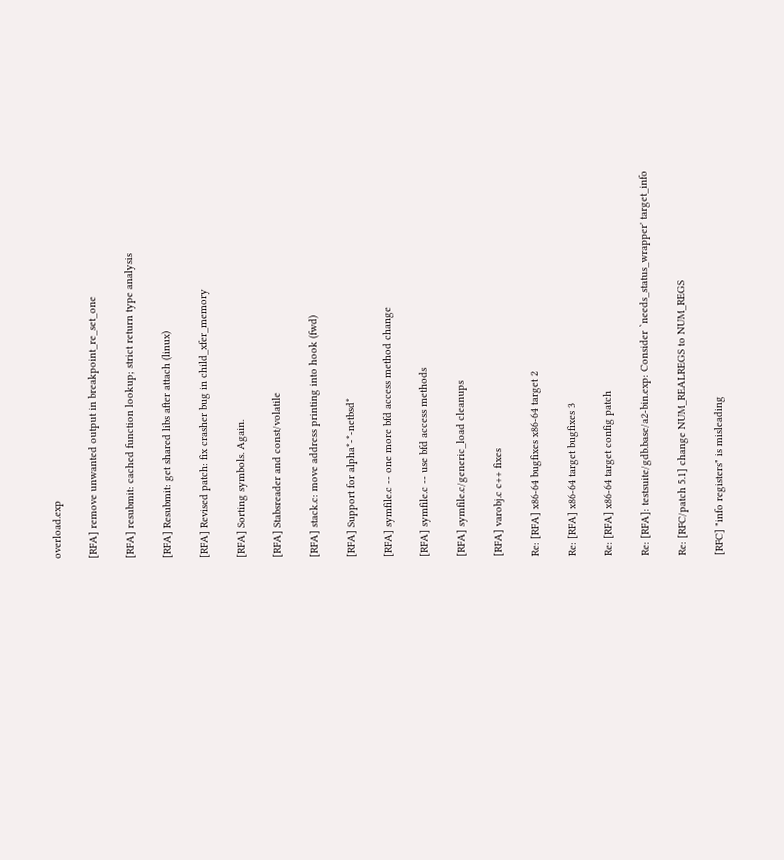overload.exp

[RFA] remove unwanted output in breakpoint_re_set_one

[RFA] resubmit: cached function lookup; strict return type analysis

[RFA] Resubmit: get shared libs after attach (linux)

[RFA] Revised patch: fix crasher bug in child_xfer_memory

[RFA] Sorting symbols. Again.

[RFA] Stabsreader and const/volatile

[RFA] stack.c: move address printing into hook (fwd)

[RFA] Support for alpha*-*-netbsd*

[RFA] symfile.c -- one more bfd access method change

[RFA] symfile.c -- use bfd access methods

[RFA] symfile.c/generic_load cleanups

[RFA] varobj.c c++ fixes

Re: [RFA] x86-64 bugfixes x86-64 target 2

Re: [RFA] x86-64 target bugfixes 3

Re: [RFA] x86-64 target config patch

Re: [RFA]: testsuite/gdb.base/a2-bin.exp: Consider `needs_status_wrapper' target_info

Re: [RFC/patch 5.1] change NUM_REALREGS to NUM_REGS

[RFC] "info registers" is misleading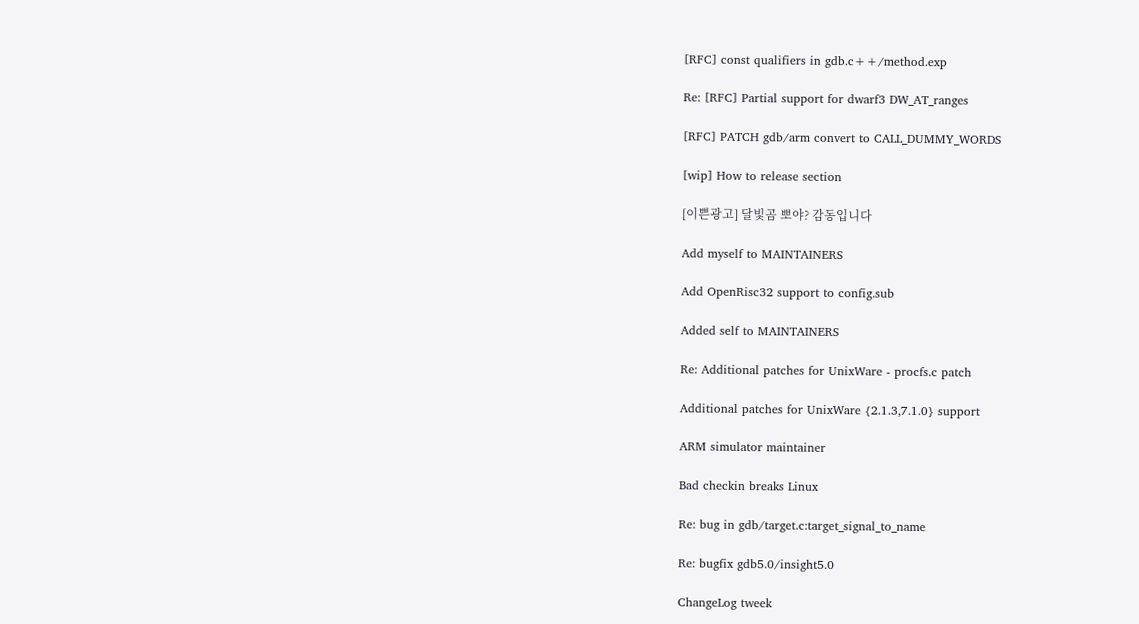[RFC] const qualifiers in gdb.c++/method.exp

Re: [RFC] Partial support for dwarf3 DW_AT_ranges

[RFC] PATCH gdb/arm convert to CALL_DUMMY_WORDS

[wip] How to release section

[이쁜광고] 달빛곰 뽀야? 감동입니다

Add myself to MAINTAINERS

Add OpenRisc32 support to config.sub

Added self to MAINTAINERS

Re: Additional patches for UnixWare - procfs.c patch

Additional patches for UnixWare {2.1.3,7.1.0} support

ARM simulator maintainer

Bad checkin breaks Linux

Re: bug in gdb/target.c:target_signal_to_name

Re: bugfix gdb5.0/insight5.0

ChangeLog tweek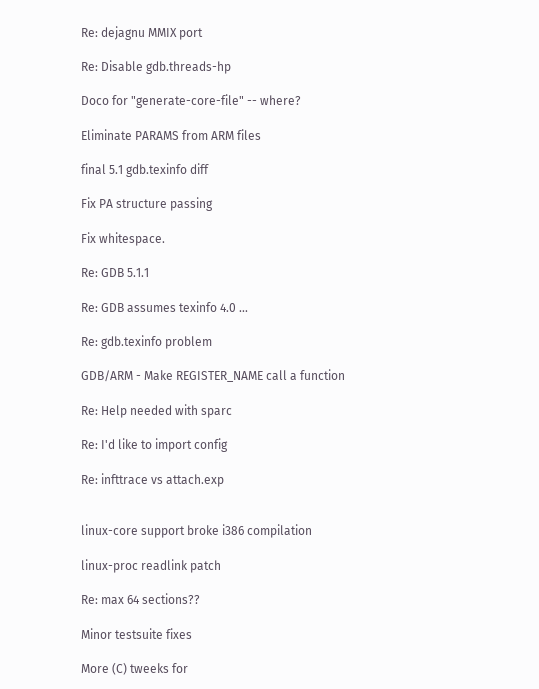Re: dejagnu MMIX port

Re: Disable gdb.threads-hp

Doco for "generate-core-file" -- where?

Eliminate PARAMS from ARM files

final 5.1 gdb.texinfo diff

Fix PA structure passing

Fix whitespace.

Re: GDB 5.1.1

Re: GDB assumes texinfo 4.0 ...

Re: gdb.texinfo problem

GDB/ARM - Make REGISTER_NAME call a function

Re: Help needed with sparc

Re: I'd like to import config

Re: infttrace vs attach.exp


linux-core support broke i386 compilation

linux-proc readlink patch

Re: max 64 sections??

Minor testsuite fixes

More (C) tweeks for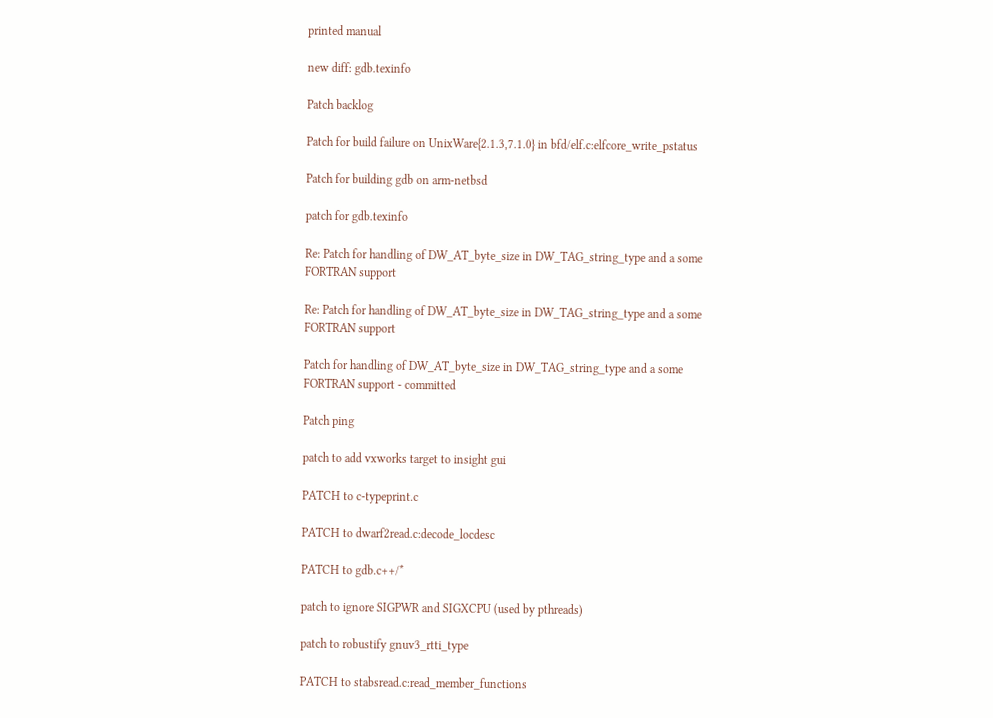printed manual

new diff: gdb.texinfo

Patch backlog

Patch for build failure on UnixWare{2.1.3,7.1.0} in bfd/elf.c:elfcore_write_pstatus

Patch for building gdb on arm-netbsd

patch for gdb.texinfo

Re: Patch for handling of DW_AT_byte_size in DW_TAG_string_type and a some FORTRAN support

Re: Patch for handling of DW_AT_byte_size in DW_TAG_string_type and a some FORTRAN support

Patch for handling of DW_AT_byte_size in DW_TAG_string_type and a some FORTRAN support - committed

Patch ping

patch to add vxworks target to insight gui

PATCH to c-typeprint.c

PATCH to dwarf2read.c:decode_locdesc

PATCH to gdb.c++/*

patch to ignore SIGPWR and SIGXCPU (used by pthreads)

patch to robustify gnuv3_rtti_type

PATCH to stabsread.c:read_member_functions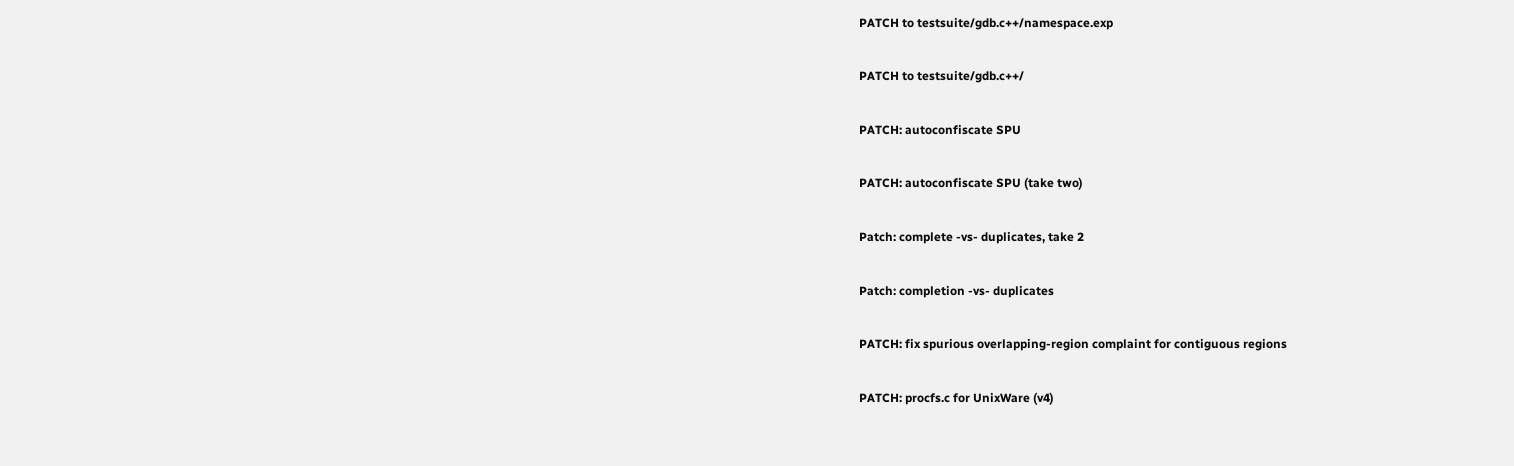PATCH to testsuite/gdb.c++/namespace.exp

PATCH to testsuite/gdb.c++/

PATCH: autoconfiscate SPU

PATCH: autoconfiscate SPU (take two)

Patch: complete -vs- duplicates, take 2

Patch: completion -vs- duplicates

PATCH: fix spurious overlapping-region complaint for contiguous regions

PATCH: procfs.c for UnixWare (v4)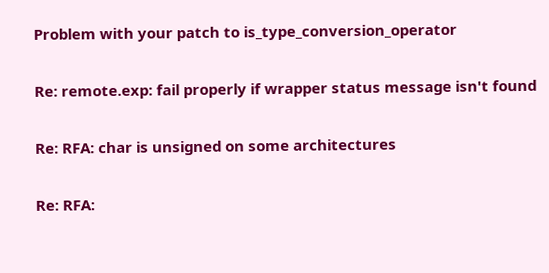Problem with your patch to is_type_conversion_operator

Re: remote.exp: fail properly if wrapper status message isn't found

Re: RFA: char is unsigned on some architectures

Re: RFA: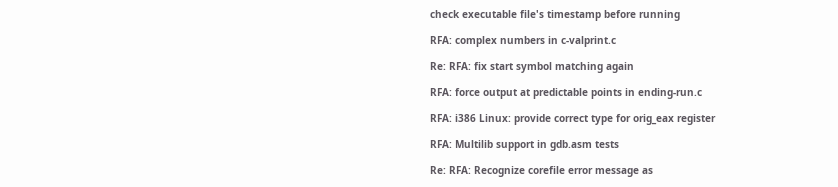check executable file's timestamp before running

RFA: complex numbers in c-valprint.c

Re: RFA: fix start symbol matching again

RFA: force output at predictable points in ending-run.c

RFA: i386 Linux: provide correct type for orig_eax register

RFA: Multilib support in gdb.asm tests

Re: RFA: Recognize corefile error message as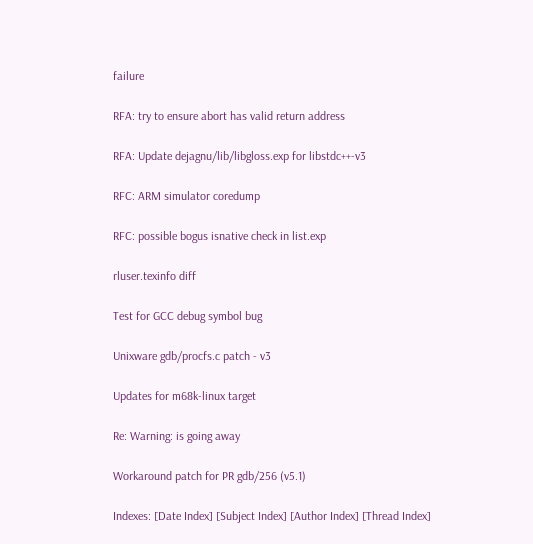failure

RFA: try to ensure abort has valid return address

RFA: Update dejagnu/lib/libgloss.exp for libstdc++-v3

RFC: ARM simulator coredump

RFC: possible bogus isnative check in list.exp

rluser.texinfo diff

Test for GCC debug symbol bug

Unixware gdb/procfs.c patch - v3

Updates for m68k-linux target

Re: Warning: is going away

Workaround patch for PR gdb/256 (v5.1)

Indexes: [Date Index] [Subject Index] [Author Index] [Thread Index]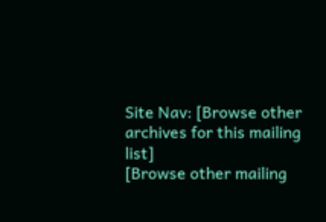Site Nav: [Browse other archives for this mailing list]
[Browse other mailing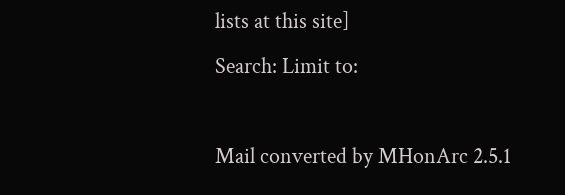lists at this site]
Search: Limit to:

Mail converted by MHonArc 2.5.1